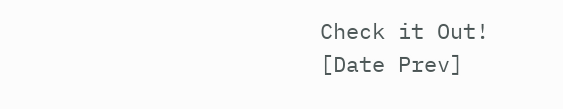Check it Out!
[Date Prev]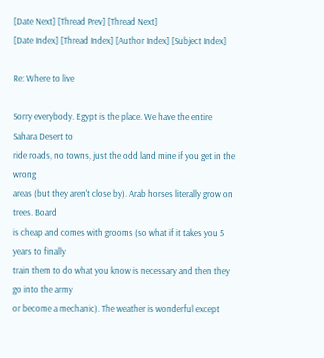[Date Next] [Thread Prev] [Thread Next]
[Date Index] [Thread Index] [Author Index] [Subject Index]

Re: Where to live

Sorry everybody. Egypt is the place. We have the entire Sahara Desert to
ride roads, no towns, just the odd land mine if you get in the wrong
areas (but they aren't close by). Arab horses literally grow on trees. Board
is cheap and comes with grooms (so what if it takes you 5 years to finally
train them to do what you know is necessary and then they go into the army
or become a mechanic). The weather is wonderful except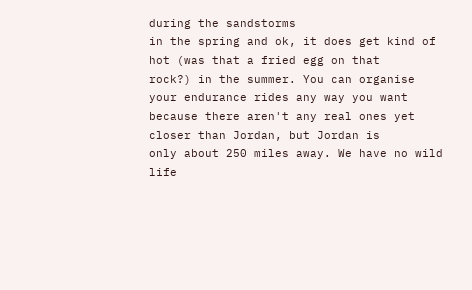during the sandstorms
in the spring and ok, it does get kind of hot (was that a fried egg on that
rock?) in the summer. You can organise your endurance rides any way you want
because there aren't any real ones yet closer than Jordan, but Jordan is
only about 250 miles away. We have no wild life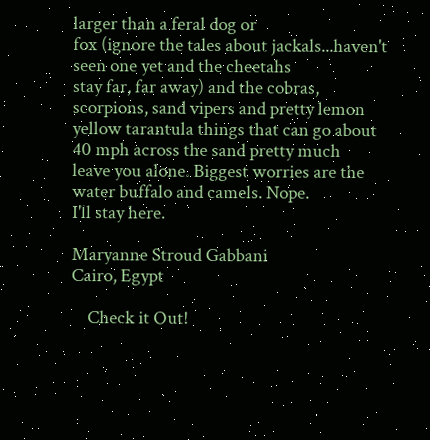larger than a feral dog or
fox (ignore the tales about jackals...haven't seen one yet and the cheetahs
stay far, far away) and the cobras, scorpions, sand vipers and pretty lemon
yellow tarantula things that can go about 40 mph across the sand pretty much
leave you alone. Biggest worries are the water buffalo and camels. Nope.
I'll stay here.

Maryanne Stroud Gabbani
Cairo, Egypt

    Check it Out!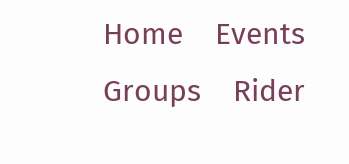Home    Events    Groups    Rider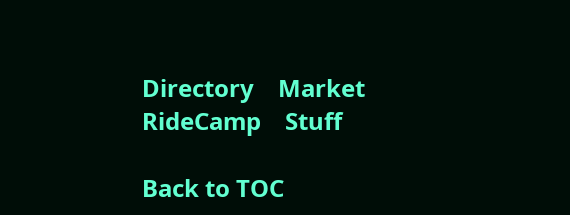Directory    Market    RideCamp    Stuff

Back to TOC